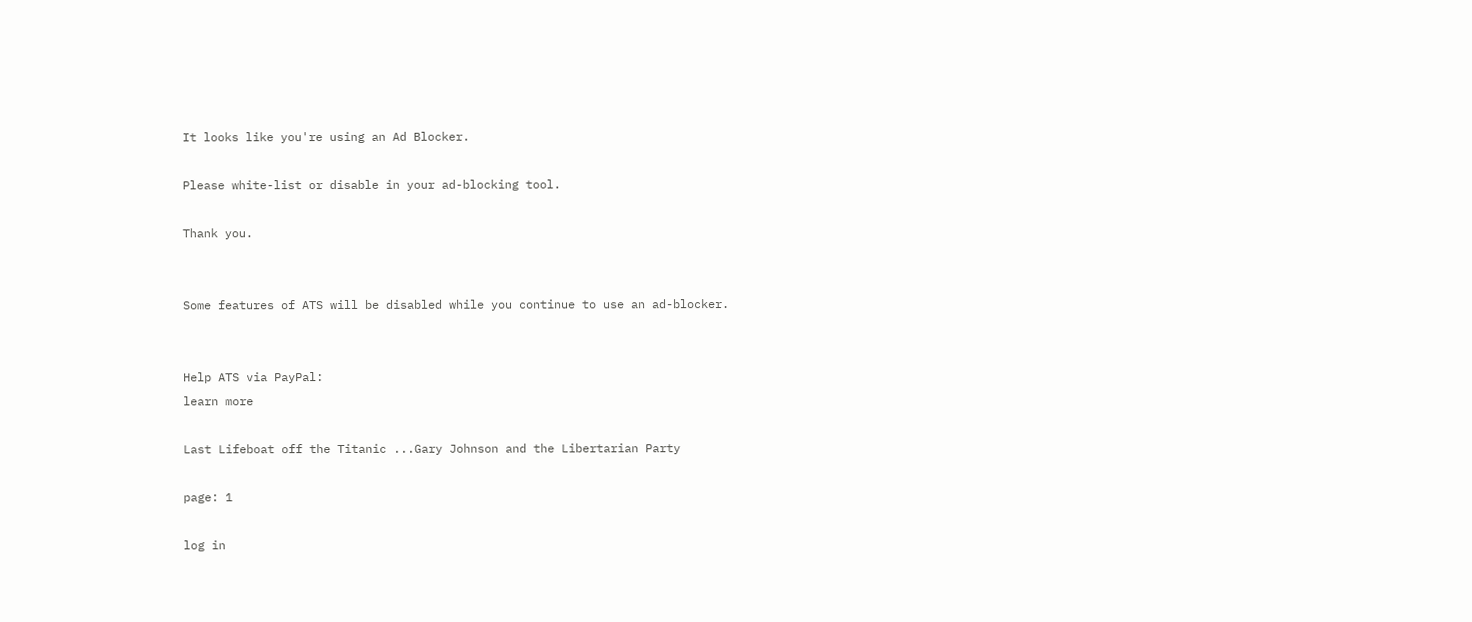It looks like you're using an Ad Blocker.

Please white-list or disable in your ad-blocking tool.

Thank you.


Some features of ATS will be disabled while you continue to use an ad-blocker.


Help ATS via PayPal:
learn more

Last Lifeboat off the Titanic ...Gary Johnson and the Libertarian Party

page: 1

log in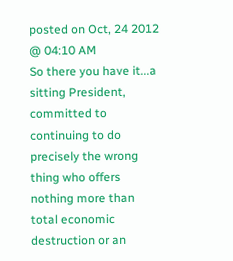posted on Oct, 24 2012 @ 04:10 AM
So there you have it...a sitting President, committed to continuing to do precisely the wrong thing who offers nothing more than total economic destruction or an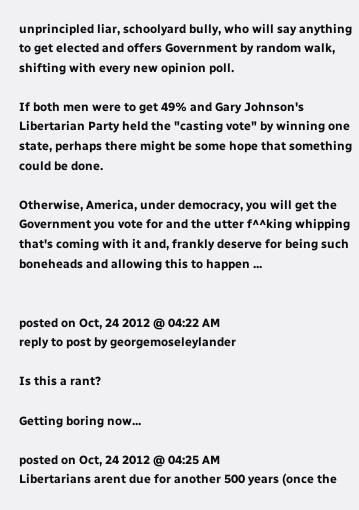unprincipled liar, schoolyard bully, who will say anything to get elected and offers Government by random walk, shifting with every new opinion poll.

If both men were to get 49% and Gary Johnson's Libertarian Party held the "casting vote" by winning one state, perhaps there might be some hope that something could be done.

Otherwise, America, under democracy, you will get the Government you vote for and the utter f^^king whipping that's coming with it and, frankly deserve for being such boneheads and allowing this to happen ...


posted on Oct, 24 2012 @ 04:22 AM
reply to post by georgemoseleylander

Is this a rant?

Getting boring now...

posted on Oct, 24 2012 @ 04:25 AM
Libertarians arent due for another 500 years (once the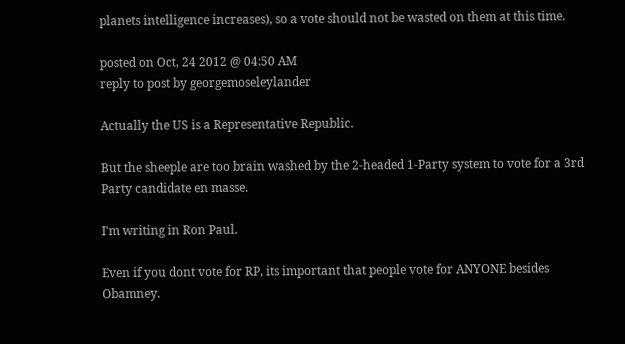planets intelligence increases), so a vote should not be wasted on them at this time.

posted on Oct, 24 2012 @ 04:50 AM
reply to post by georgemoseleylander

Actually the US is a Representative Republic.

But the sheeple are too brain washed by the 2-headed 1-Party system to vote for a 3rd Party candidate en masse.

I'm writing in Ron Paul.

Even if you dont vote for RP, its important that people vote for ANYONE besides Obamney.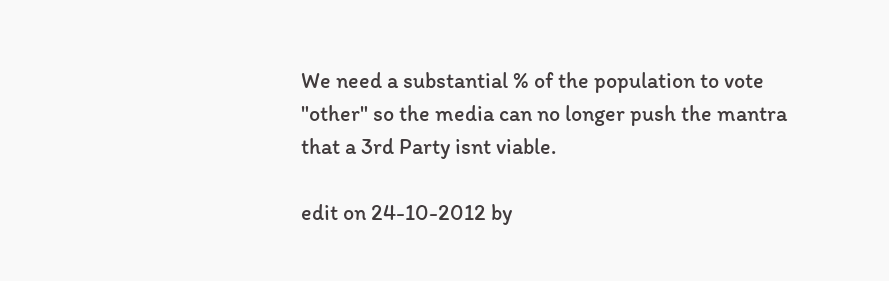We need a substantial % of the population to vote "other" so the media can no longer push the mantra that a 3rd Party isnt viable.

edit on 24-10-2012 by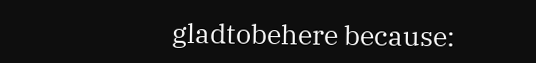gladtobehere because: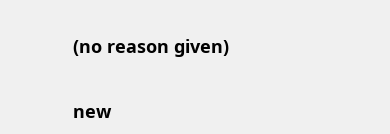(no reason given)

new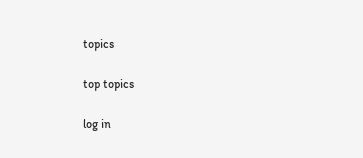topics

top topics

log in